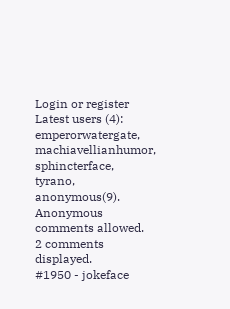Login or register
Latest users (4): emperorwatergate, machiavellianhumor, sphincterface, tyrano, anonymous(9).
Anonymous comments allowed.
2 comments displayed.
#1950 - jokeface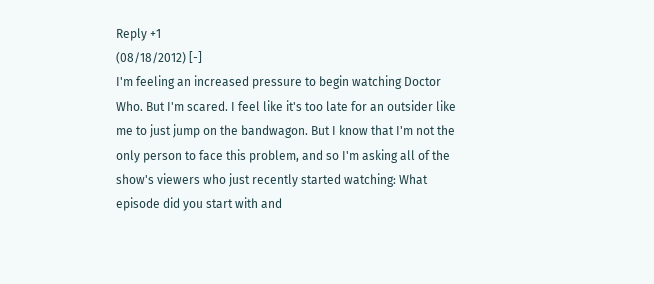Reply +1
(08/18/2012) [-]
I'm feeling an increased pressure to begin watching Doctor Who. But I'm scared. I feel like it's too late for an outsider like me to just jump on the bandwagon. But I know that I'm not the only person to face this problem, and so I'm asking all of the show's viewers who just recently started watching: What episode did you start with and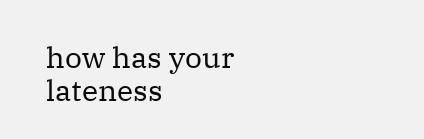how has your lateness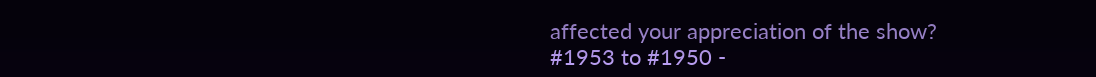affected your appreciation of the show?
#1953 to #1950 -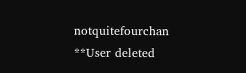notquitefourchan **User deleted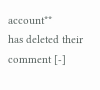account**
has deleted their comment [-]